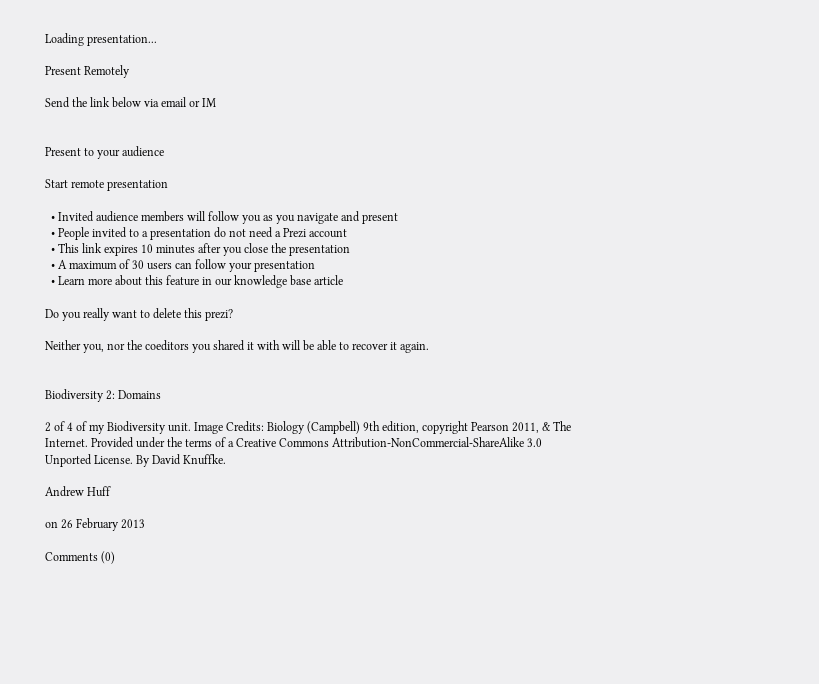Loading presentation...

Present Remotely

Send the link below via email or IM


Present to your audience

Start remote presentation

  • Invited audience members will follow you as you navigate and present
  • People invited to a presentation do not need a Prezi account
  • This link expires 10 minutes after you close the presentation
  • A maximum of 30 users can follow your presentation
  • Learn more about this feature in our knowledge base article

Do you really want to delete this prezi?

Neither you, nor the coeditors you shared it with will be able to recover it again.


Biodiversity 2: Domains

2 of 4 of my Biodiversity unit. Image Credits: Biology (Campbell) 9th edition, copyright Pearson 2011, & The Internet. Provided under the terms of a Creative Commons Attribution-NonCommercial-ShareAlike 3.0 Unported License. By David Knuffke.

Andrew Huff

on 26 February 2013

Comments (0)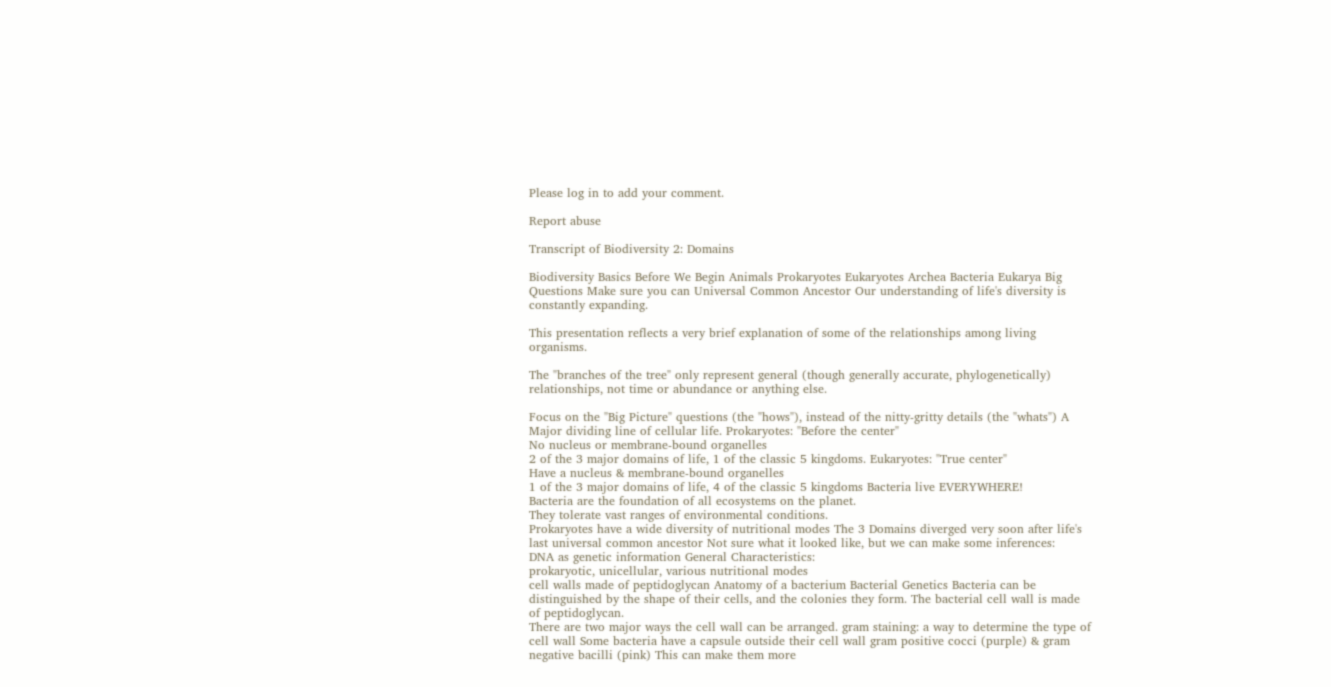Please log in to add your comment.

Report abuse

Transcript of Biodiversity 2: Domains

Biodiversity Basics Before We Begin Animals Prokaryotes Eukaryotes Archea Bacteria Eukarya Big Questions Make sure you can Universal Common Ancestor Our understanding of life's diversity is constantly expanding.

This presentation reflects a very brief explanation of some of the relationships among living organisms.

The "branches of the tree" only represent general (though generally accurate, phylogenetically) relationships, not time or abundance or anything else.

Focus on the "Big Picture" questions (the "hows"), instead of the nitty-gritty details (the "whats") A Major dividing line of cellular life. Prokaryotes: "Before the center"
No nucleus or membrane-bound organelles
2 of the 3 major domains of life, 1 of the classic 5 kingdoms. Eukaryotes: "True center"
Have a nucleus & membrane-bound organelles
1 of the 3 major domains of life, 4 of the classic 5 kingdoms Bacteria live EVERYWHERE!
Bacteria are the foundation of all ecosystems on the planet.
They tolerate vast ranges of environmental conditions.
Prokaryotes have a wide diversity of nutritional modes The 3 Domains diverged very soon after life's last universal common ancestor Not sure what it looked like, but we can make some inferences:
DNA as genetic information General Characteristics:
prokaryotic, unicellular, various nutritional modes
cell walls made of peptidoglycan Anatomy of a bacterium Bacterial Genetics Bacteria can be distinguished by the shape of their cells, and the colonies they form. The bacterial cell wall is made of peptidoglycan.
There are two major ways the cell wall can be arranged. gram staining: a way to determine the type of cell wall Some bacteria have a capsule outside their cell wall gram positive cocci (purple) & gram negative bacilli (pink) This can make them more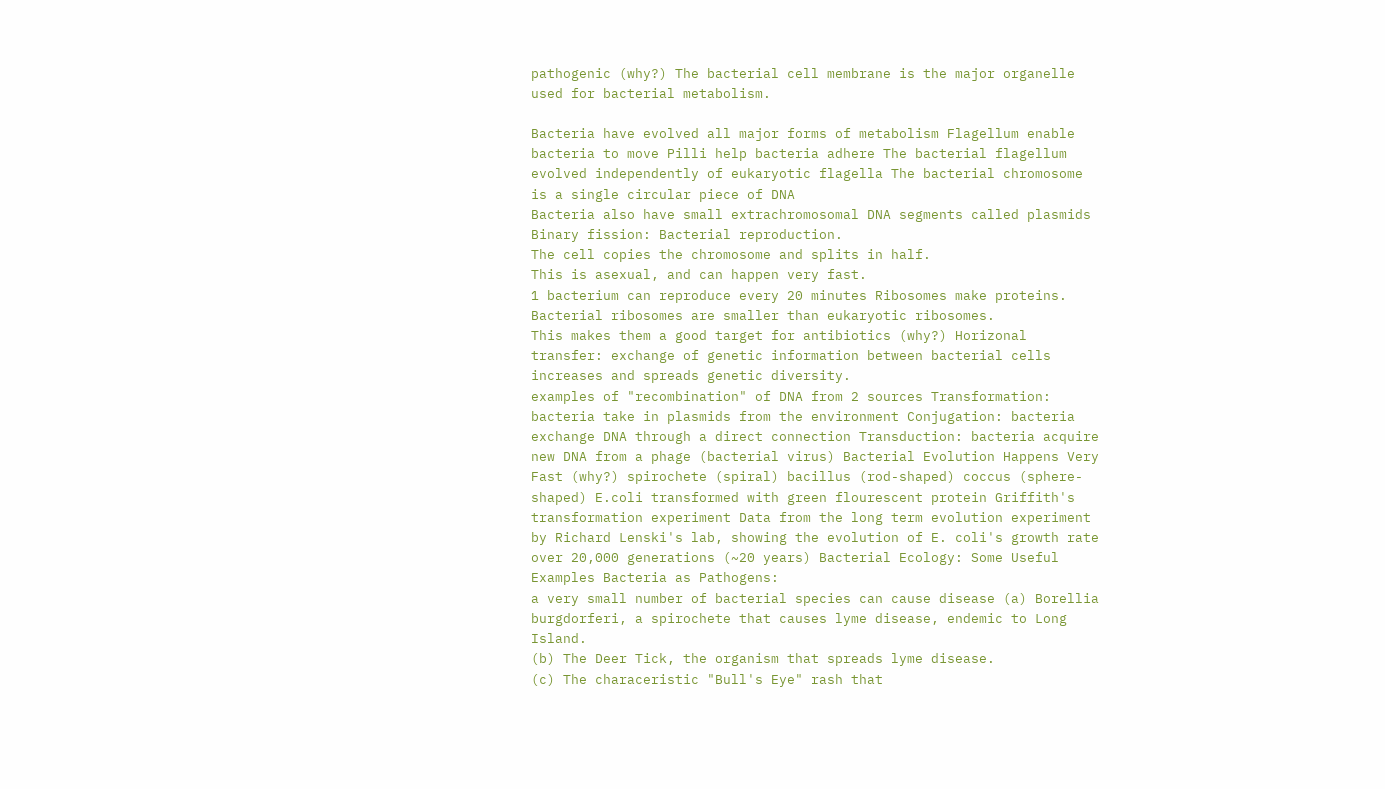pathogenic (why?) The bacterial cell membrane is the major organelle used for bacterial metabolism.

Bacteria have evolved all major forms of metabolism Flagellum enable bacteria to move Pilli help bacteria adhere The bacterial flagellum evolved independently of eukaryotic flagella The bacterial chromosome is a single circular piece of DNA
Bacteria also have small extrachromosomal DNA segments called plasmids Binary fission: Bacterial reproduction.
The cell copies the chromosome and splits in half.
This is asexual, and can happen very fast.
1 bacterium can reproduce every 20 minutes Ribosomes make proteins.
Bacterial ribosomes are smaller than eukaryotic ribosomes.
This makes them a good target for antibiotics (why?) Horizonal transfer: exchange of genetic information between bacterial cells
increases and spreads genetic diversity.
examples of "recombination" of DNA from 2 sources Transformation: bacteria take in plasmids from the environment Conjugation: bacteria exchange DNA through a direct connection Transduction: bacteria acquire new DNA from a phage (bacterial virus) Bacterial Evolution Happens Very Fast (why?) spirochete (spiral) bacillus (rod-shaped) coccus (sphere-shaped) E.coli transformed with green flourescent protein Griffith's transformation experiment Data from the long term evolution experiment by Richard Lenski's lab, showing the evolution of E. coli's growth rate over 20,000 generations (~20 years) Bacterial Ecology: Some Useful Examples Bacteria as Pathogens:
a very small number of bacterial species can cause disease (a) Borellia burgdorferi, a spirochete that causes lyme disease, endemic to Long Island.
(b) The Deer Tick, the organism that spreads lyme disease.
(c) The characeristic "Bull's Eye" rash that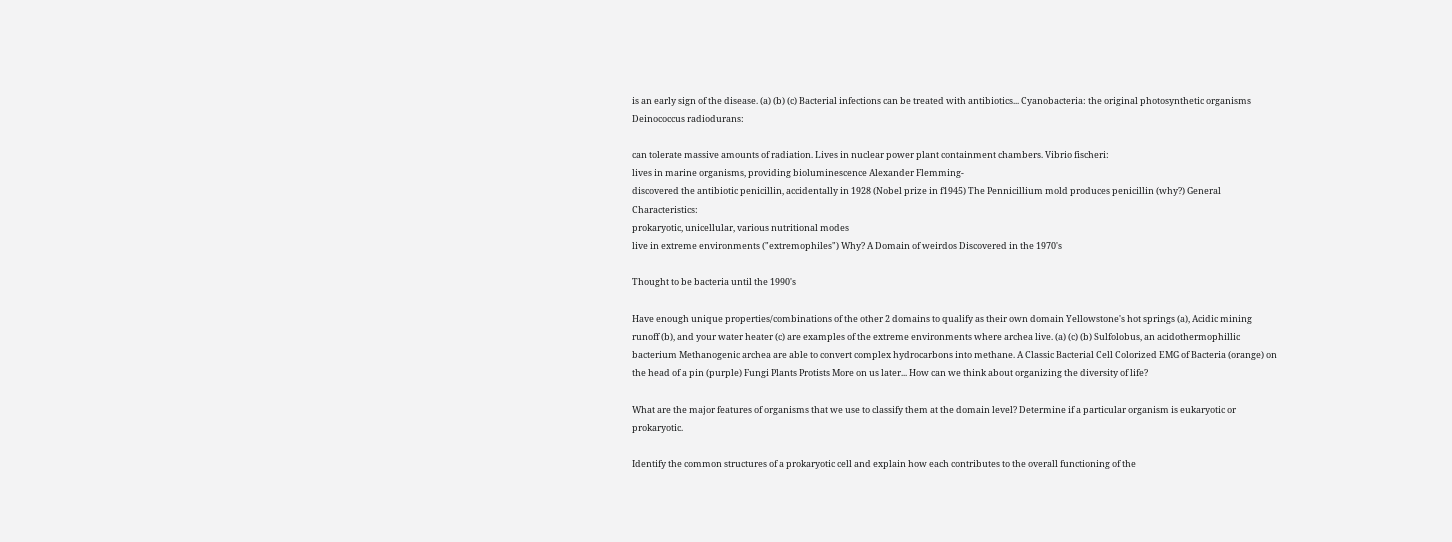is an early sign of the disease. (a) (b) (c) Bacterial infections can be treated with antibiotics... Cyanobacteria: the original photosynthetic organisms Deinococcus radiodurans:

can tolerate massive amounts of radiation. Lives in nuclear power plant containment chambers. Vibrio fischeri:
lives in marine organisms, providing bioluminescence Alexander Flemming-
discovered the antibiotic penicillin, accidentally in 1928 (Nobel prize in f1945) The Pennicillium mold produces penicillin (why?) General Characteristics:
prokaryotic, unicellular, various nutritional modes
live in extreme environments ("extremophiles") Why? A Domain of weirdos Discovered in the 1970's

Thought to be bacteria until the 1990's

Have enough unique properties/combinations of the other 2 domains to qualify as their own domain Yellowstone's hot springs (a), Acidic mining runoff (b), and your water heater (c) are examples of the extreme environments where archea live. (a) (c) (b) Sulfolobus, an acidothermophillic bacterium Methanogenic archea are able to convert complex hydrocarbons into methane. A Classic Bacterial Cell Colorized EMG of Bacteria (orange) on the head of a pin (purple) Fungi Plants Protists More on us later... How can we think about organizing the diversity of life?

What are the major features of organisms that we use to classify them at the domain level? Determine if a particular organism is eukaryotic or prokaryotic.

Identify the common structures of a prokaryotic cell and explain how each contributes to the overall functioning of the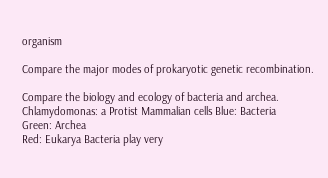organism

Compare the major modes of prokaryotic genetic recombination.

Compare the biology and ecology of bacteria and archea. Chlamydomonas: a Protist Mammalian cells Blue: Bacteria
Green: Archea
Red: Eukarya Bacteria play very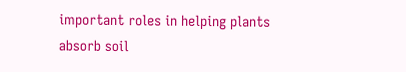important roles in helping plants absorb soil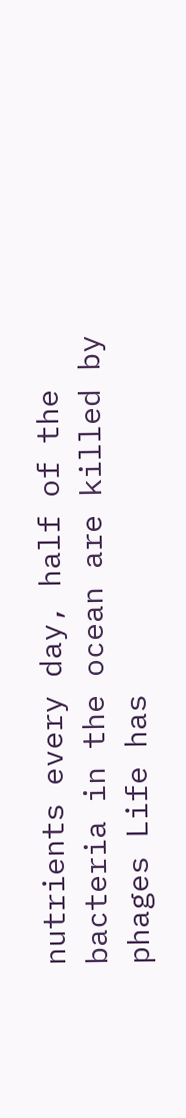nutrients every day, half of the bacteria in the ocean are killed by phages Life has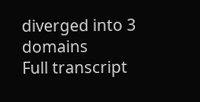diverged into 3 domains
Full transcript